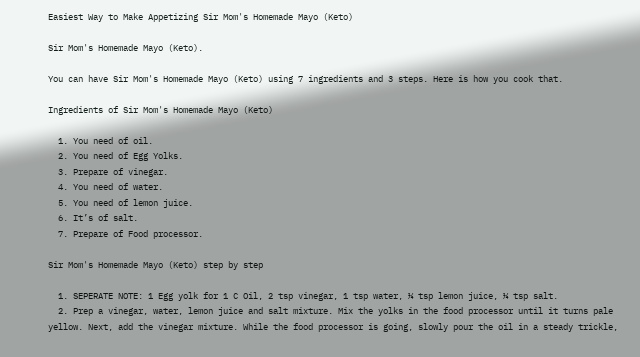Easiest Way to Make Appetizing Sir Mom's Homemade Mayo (Keto)

Sir Mom's Homemade Mayo (Keto).

You can have Sir Mom's Homemade Mayo (Keto) using 7 ingredients and 3 steps. Here is how you cook that.

Ingredients of Sir Mom's Homemade Mayo (Keto)

  1. You need of oil.
  2. You need of Egg Yolks.
  3. Prepare of vinegar.
  4. You need of water.
  5. You need of lemon juice.
  6. It’s of salt.
  7. Prepare of Food processor.

Sir Mom's Homemade Mayo (Keto) step by step

  1. SEPERATE NOTE: 1 Egg yolk for 1 C Oil, 2 tsp vinegar, 1 tsp water, ¼ tsp lemon juice, ¼ tsp salt.
  2. Prep a vinegar, water, lemon juice and salt mixture. Mix the yolks in the food processor until it turns pale yellow. Next, add the vinegar mixture. While the food processor is going, slowly pour the oil in a steady trickle,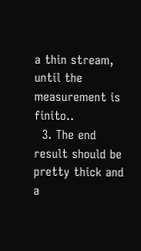a thin stream, until the measurement is finito..
  3. The end result should be pretty thick and a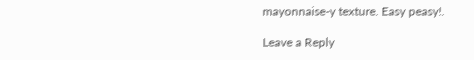mayonnaise-y texture. Easy peasy!.

Leave a Reply